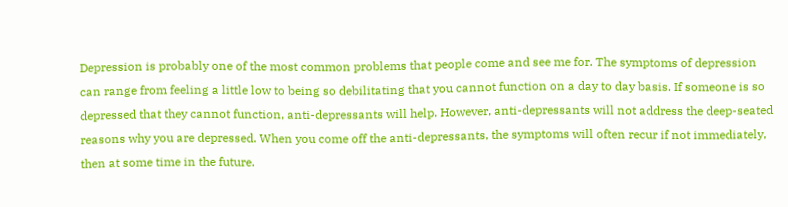Depression is probably one of the most common problems that people come and see me for. The symptoms of depression can range from feeling a little low to being so debilitating that you cannot function on a day to day basis. If someone is so depressed that they cannot function, anti-depressants will help. However, anti-depressants will not address the deep-seated reasons why you are depressed. When you come off the anti-depressants, the symptoms will often recur if not immediately, then at some time in the future.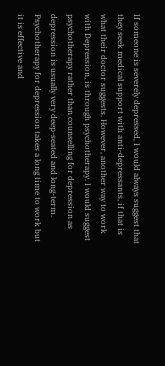If someone is severely depressed, I would always suggest that they seek medical support with anti-depressants, if that is what their doctor suggests. However, another way to work with Depression, is through psychotherapy. I would suggest psychotherapy rather than counselling for depression as depression is usually very deep-seated and long-term. Psychotherapy for depression takes a long time to work but it is effective and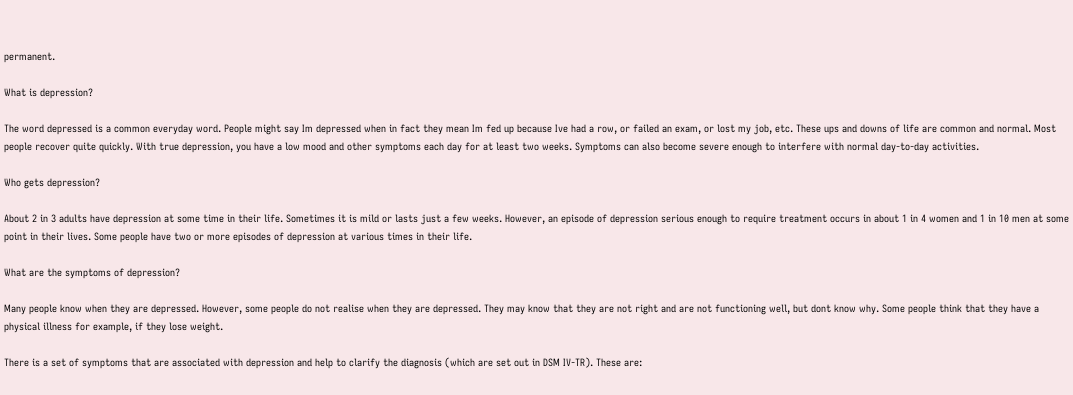permanent.

What is depression?

The word depressed is a common everyday word. People might say Im depressed when in fact they mean Im fed up because Ive had a row, or failed an exam, or lost my job, etc. These ups and downs of life are common and normal. Most people recover quite quickly. With true depression, you have a low mood and other symptoms each day for at least two weeks. Symptoms can also become severe enough to interfere with normal day-to-day activities.

Who gets depression?

About 2 in 3 adults have depression at some time in their life. Sometimes it is mild or lasts just a few weeks. However, an episode of depression serious enough to require treatment occurs in about 1 in 4 women and 1 in 10 men at some point in their lives. Some people have two or more episodes of depression at various times in their life.

What are the symptoms of depression?

Many people know when they are depressed. However, some people do not realise when they are depressed. They may know that they are not right and are not functioning well, but dont know why. Some people think that they have a physical illness for example, if they lose weight.

There is a set of symptoms that are associated with depression and help to clarify the diagnosis (which are set out in DSM IV-TR). These are: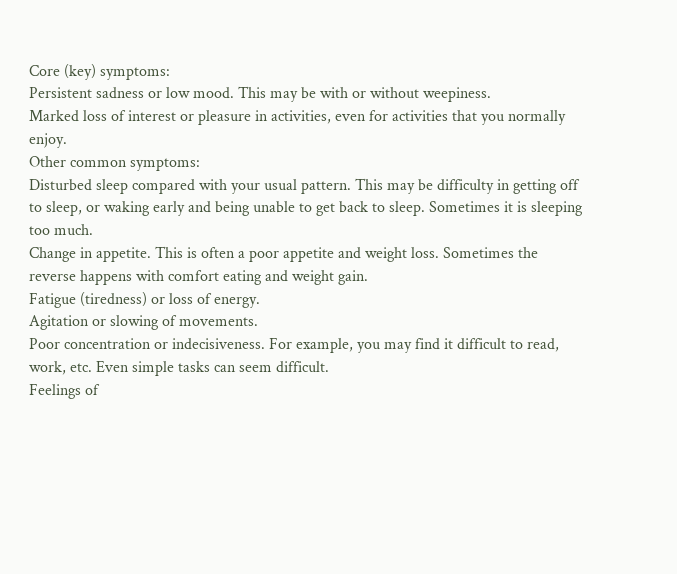Core (key) symptoms:
Persistent sadness or low mood. This may be with or without weepiness.
Marked loss of interest or pleasure in activities, even for activities that you normally enjoy.
Other common symptoms:
Disturbed sleep compared with your usual pattern. This may be difficulty in getting off to sleep, or waking early and being unable to get back to sleep. Sometimes it is sleeping too much.
Change in appetite. This is often a poor appetite and weight loss. Sometimes the reverse happens with comfort eating and weight gain.
Fatigue (tiredness) or loss of energy.
Agitation or slowing of movements.
Poor concentration or indecisiveness. For example, you may find it difficult to read, work, etc. Even simple tasks can seem difficult.
Feelings of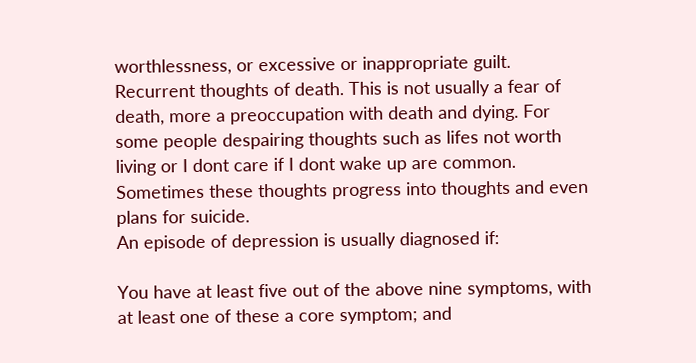worthlessness, or excessive or inappropriate guilt.
Recurrent thoughts of death. This is not usually a fear of death, more a preoccupation with death and dying. For some people despairing thoughts such as lifes not worth living or I dont care if I dont wake up are common. Sometimes these thoughts progress into thoughts and even plans for suicide.
An episode of depression is usually diagnosed if:

You have at least five out of the above nine symptoms, with at least one of these a core symptom; and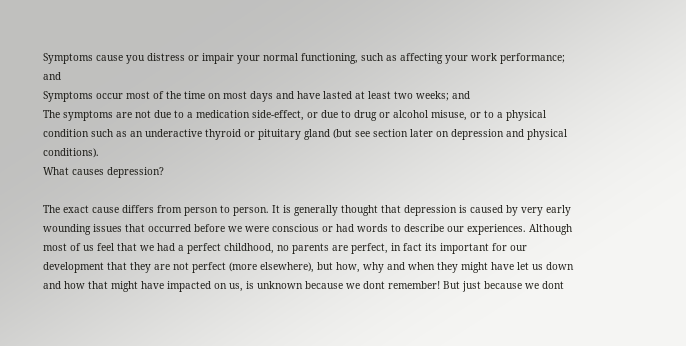Symptoms cause you distress or impair your normal functioning, such as affecting your work performance; and
Symptoms occur most of the time on most days and have lasted at least two weeks; and
The symptoms are not due to a medication side-effect, or due to drug or alcohol misuse, or to a physical condition such as an underactive thyroid or pituitary gland (but see section later on depression and physical conditions).
What causes depression?

The exact cause differs from person to person. It is generally thought that depression is caused by very early wounding issues that occurred before we were conscious or had words to describe our experiences. Although most of us feel that we had a perfect childhood, no parents are perfect, in fact its important for our development that they are not perfect (more elsewhere), but how, why and when they might have let us down and how that might have impacted on us, is unknown because we dont remember! But just because we dont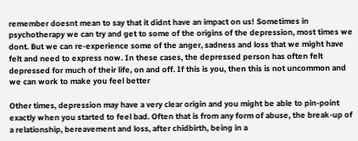remember doesnt mean to say that it didnt have an impact on us! Sometimes in psychotherapy we can try and get to some of the origins of the depression, most times we dont. But we can re-experience some of the anger, sadness and loss that we might have felt and need to express now. In these cases, the depressed person has often felt depressed for much of their life, on and off. If this is you, then this is not uncommon and we can work to make you feel better

Other times, depression may have a very clear origin and you might be able to pin-point exactly when you started to feel bad. Often that is from any form of abuse, the break-up of a relationship, bereavement and loss, after chidbirth, being in a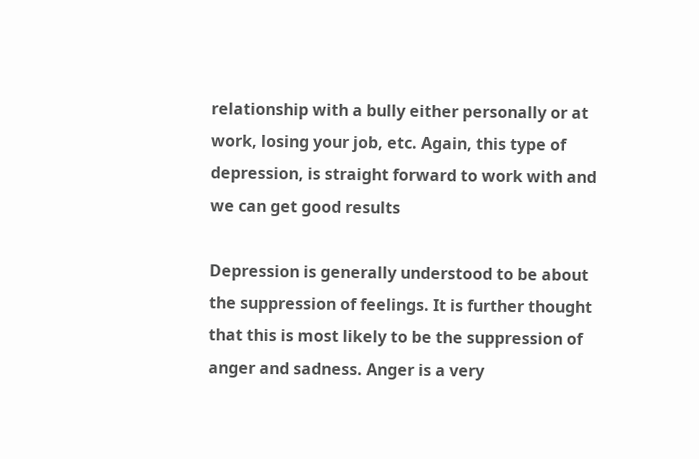relationship with a bully either personally or at work, losing your job, etc. Again, this type of depression, is straight forward to work with and we can get good results

Depression is generally understood to be about the suppression of feelings. It is further thought that this is most likely to be the suppression of anger and sadness. Anger is a very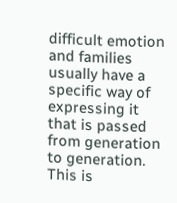difficult emotion and families usually have a specific way of expressing it that is passed from generation to generation. This is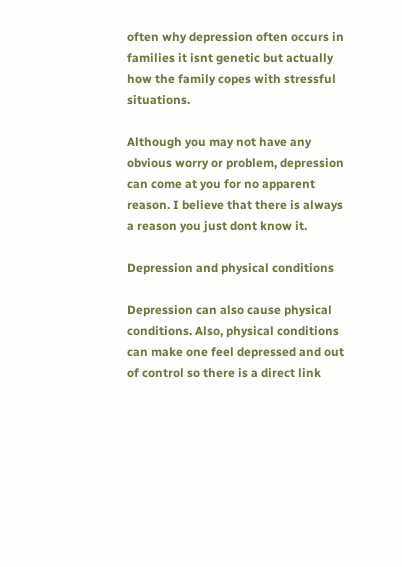often why depression often occurs in families it isnt genetic but actually how the family copes with stressful situations.

Although you may not have any obvious worry or problem, depression can come at you for no apparent reason. I believe that there is always a reason you just dont know it.

Depression and physical conditions

Depression can also cause physical conditions. Also, physical conditions can make one feel depressed and out of control so there is a direct link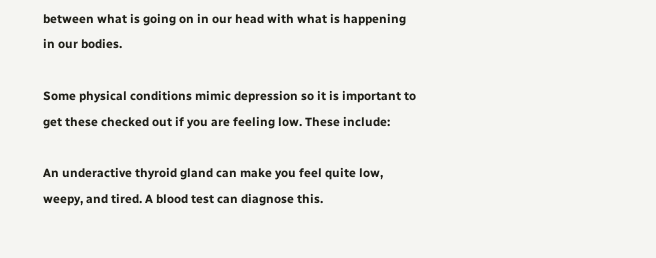between what is going on in our head with what is happening in our bodies.

Some physical conditions mimic depression so it is important to get these checked out if you are feeling low. These include:

An underactive thyroid gland can make you feel quite low, weepy, and tired. A blood test can diagnose this.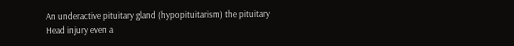An underactive pituitary gland (hypopituitarism) the pituitary
Head injury even a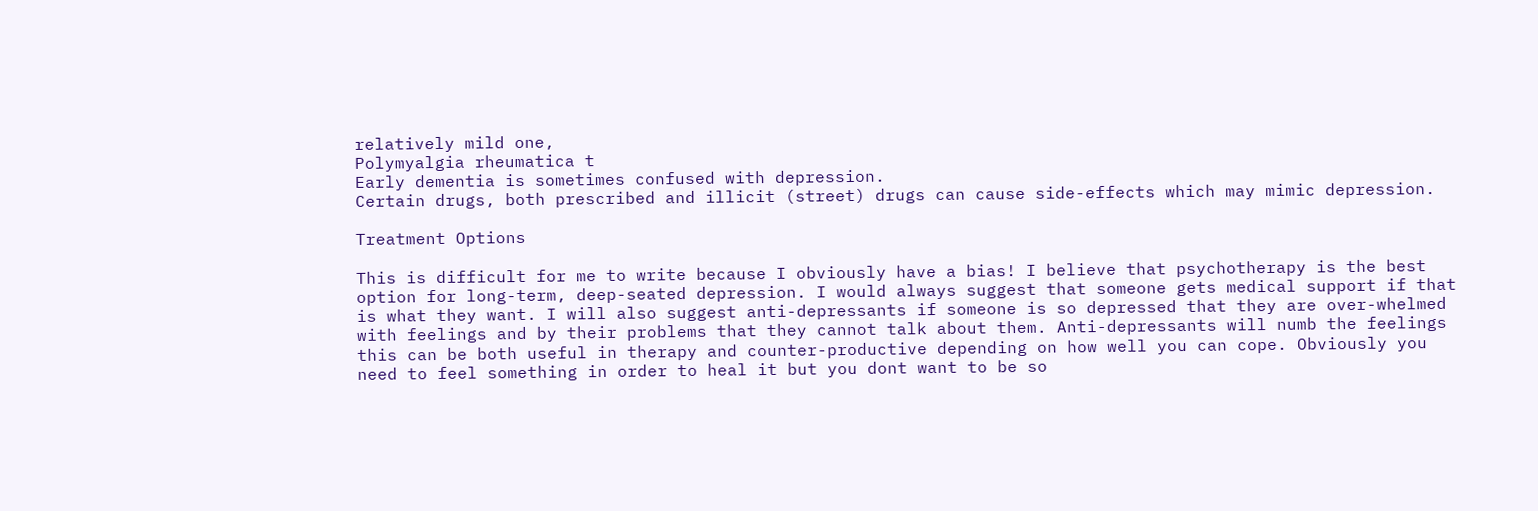relatively mild one,
Polymyalgia rheumatica t
Early dementia is sometimes confused with depression.
Certain drugs, both prescribed and illicit (street) drugs can cause side-effects which may mimic depression.

Treatment Options

This is difficult for me to write because I obviously have a bias! I believe that psychotherapy is the best option for long-term, deep-seated depression. I would always suggest that someone gets medical support if that is what they want. I will also suggest anti-depressants if someone is so depressed that they are over-whelmed with feelings and by their problems that they cannot talk about them. Anti-depressants will numb the feelings this can be both useful in therapy and counter-productive depending on how well you can cope. Obviously you need to feel something in order to heal it but you dont want to be so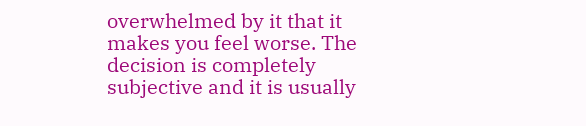overwhelmed by it that it makes you feel worse. The decision is completely subjective and it is usually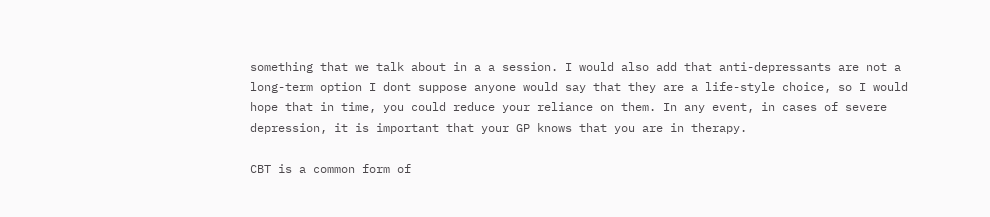something that we talk about in a a session. I would also add that anti-depressants are not a long-term option I dont suppose anyone would say that they are a life-style choice, so I would hope that in time, you could reduce your reliance on them. In any event, in cases of severe depression, it is important that your GP knows that you are in therapy.

CBT is a common form of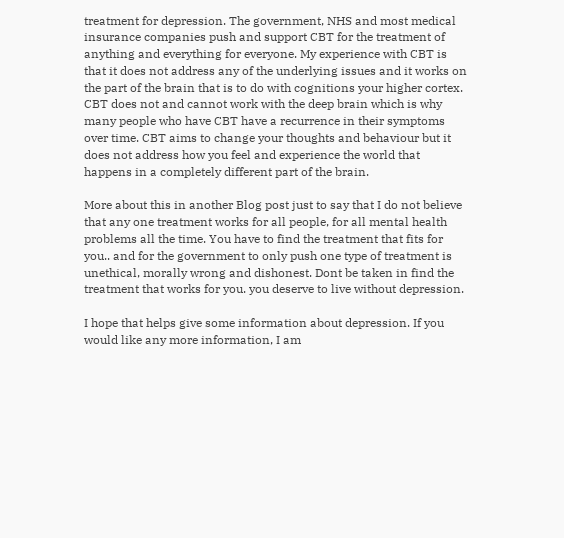treatment for depression. The government, NHS and most medical insurance companies push and support CBT for the treatment of anything and everything for everyone. My experience with CBT is that it does not address any of the underlying issues and it works on the part of the brain that is to do with cognitions your higher cortex. CBT does not and cannot work with the deep brain which is why many people who have CBT have a recurrence in their symptoms over time. CBT aims to change your thoughts and behaviour but it does not address how you feel and experience the world that happens in a completely different part of the brain.

More about this in another Blog post just to say that I do not believe that any one treatment works for all people, for all mental health problems all the time. You have to find the treatment that fits for you.. and for the government to only push one type of treatment is unethical, morally wrong and dishonest. Dont be taken in find the treatment that works for you. you deserve to live without depression.

I hope that helps give some information about depression. If you would like any more information, I am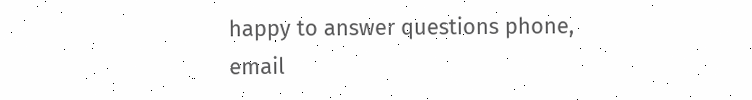happy to answer questions phone, email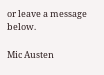or leave a message below.

Mic Austen